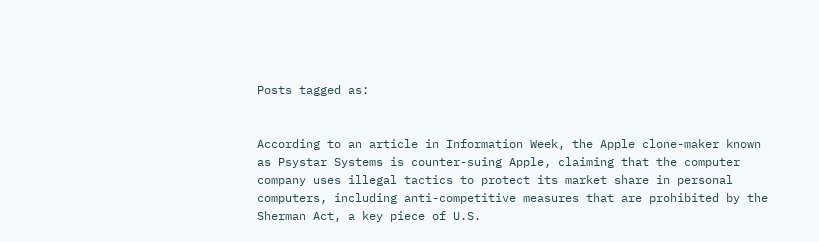Posts tagged as:


According to an article in Information Week, the Apple clone-maker known as Psystar Systems is counter-suing Apple, claiming that the computer company uses illegal tactics to protect its market share in personal computers, including anti-competitive measures that are prohibited by the Sherman Act, a key piece of U.S.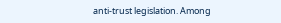anti-trust legislation. Among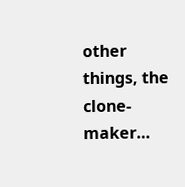other things, the clone-maker…